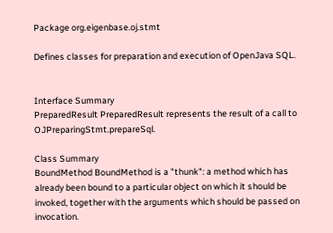Package org.eigenbase.oj.stmt

Defines classes for preparation and execution of OpenJava SQL.


Interface Summary
PreparedResult PreparedResult represents the result of a call to OJPreparingStmt.prepareSql.

Class Summary
BoundMethod BoundMethod is a "thunk": a method which has already been bound to a particular object on which it should be invoked, together with the arguments which should be passed on invocation.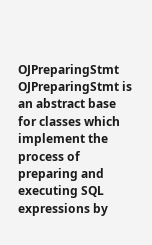OJPreparingStmt OJPreparingStmt is an abstract base for classes which implement the process of preparing and executing SQL expressions by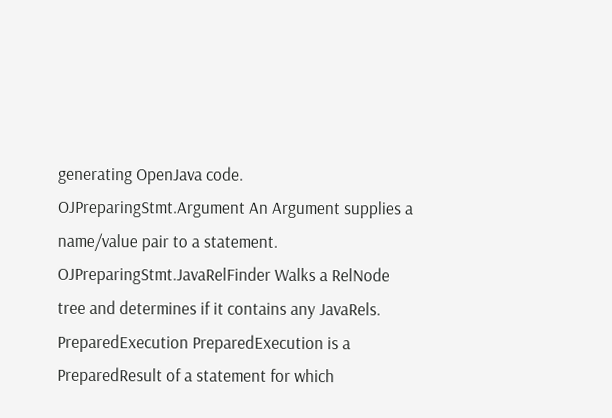generating OpenJava code.
OJPreparingStmt.Argument An Argument supplies a name/value pair to a statement.
OJPreparingStmt.JavaRelFinder Walks a RelNode tree and determines if it contains any JavaRels.
PreparedExecution PreparedExecution is a PreparedResult of a statement for which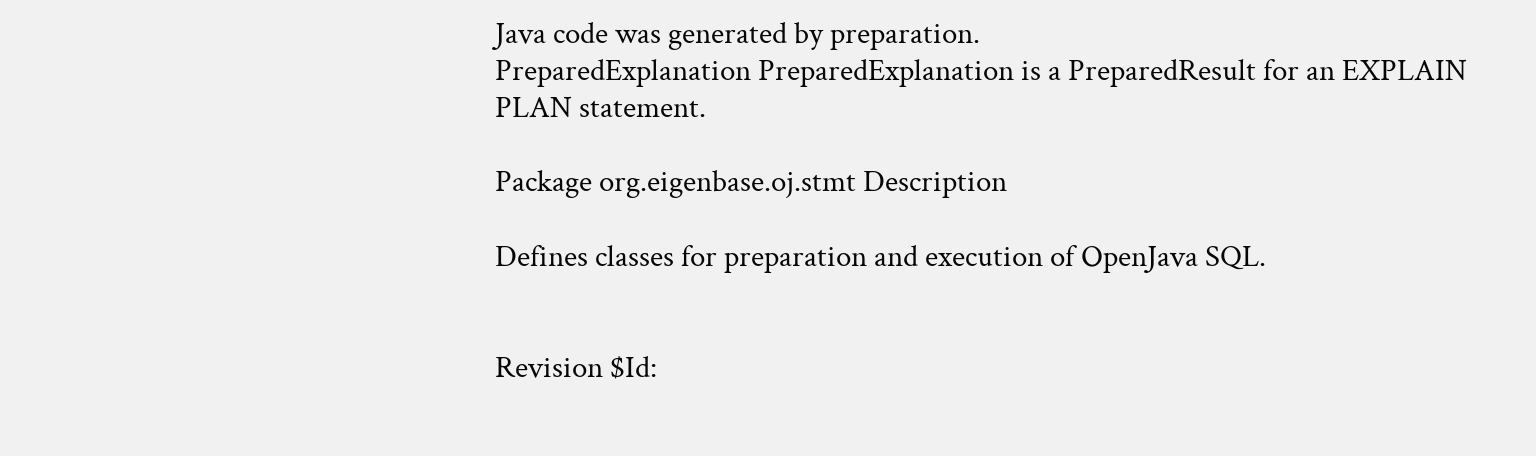Java code was generated by preparation.
PreparedExplanation PreparedExplanation is a PreparedResult for an EXPLAIN PLAN statement.

Package org.eigenbase.oj.stmt Description

Defines classes for preparation and execution of OpenJava SQL.


Revision $Id: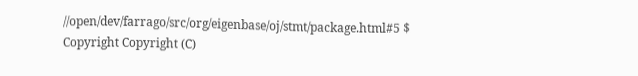//open/dev/farrago/src/org/eigenbase/oj/stmt/package.html#5 $
Copyright Copyright (C)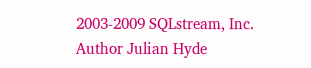2003-2009 SQLstream, Inc.
Author Julian Hyde